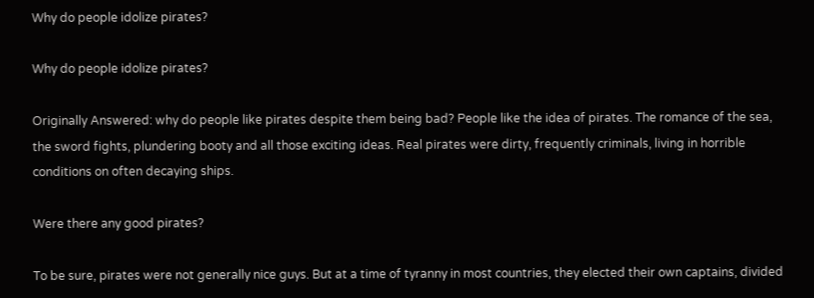Why do people idolize pirates?

Why do people idolize pirates?

Originally Answered: why do people like pirates despite them being bad? People like the idea of pirates. The romance of the sea, the sword fights, plundering booty and all those exciting ideas. Real pirates were dirty, frequently criminals, living in horrible conditions on often decaying ships.

Were there any good pirates?

To be sure, pirates were not generally nice guys. But at a time of tyranny in most countries, they elected their own captains, divided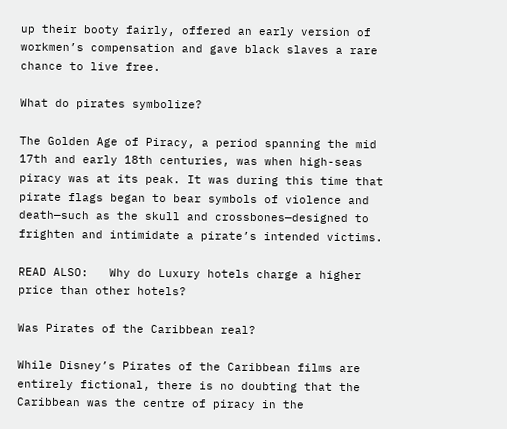up their booty fairly, offered an early version of workmen’s compensation and gave black slaves a rare chance to live free.

What do pirates symbolize?

The Golden Age of Piracy, a period spanning the mid 17th and early 18th centuries, was when high-seas piracy was at its peak. It was during this time that pirate flags began to bear symbols of violence and death—such as the skull and crossbones—designed to frighten and intimidate a pirate’s intended victims.

READ ALSO:   Why do Luxury hotels charge a higher price than other hotels?

Was Pirates of the Caribbean real?

While Disney’s Pirates of the Caribbean films are entirely fictional, there is no doubting that the Caribbean was the centre of piracy in the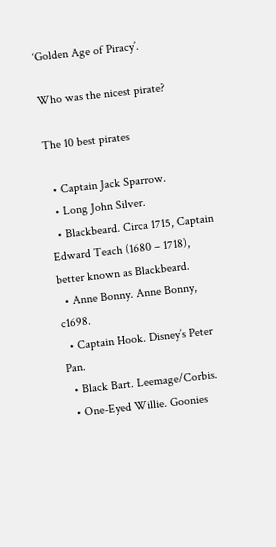‘Golden Age of Piracy’.

Who was the nicest pirate?

The 10 best pirates

  • Captain Jack Sparrow.
  • Long John Silver.
  • Blackbeard. Circa 1715, Captain Edward Teach (1680 – 1718), better known as Blackbeard.
  • Anne Bonny. Anne Bonny, c1698.
  • Captain Hook. Disney’s Peter Pan.
  • Black Bart. Leemage/Corbis.
  • One-Eyed Willie. Goonies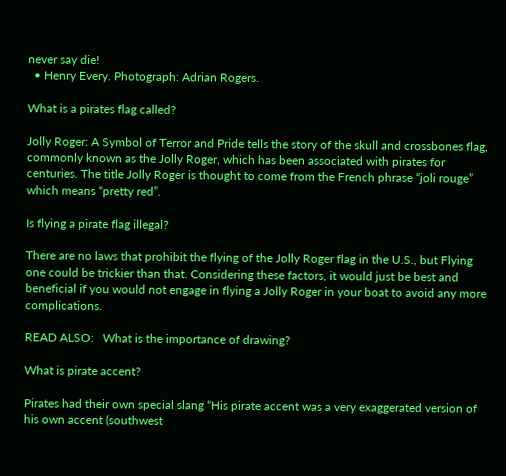never say die!
  • Henry Every. Photograph: Adrian Rogers.

What is a pirates flag called?

Jolly Roger: A Symbol of Terror and Pride tells the story of the skull and crossbones flag, commonly known as the Jolly Roger, which has been associated with pirates for centuries. The title Jolly Roger is thought to come from the French phrase “joli rouge” which means “pretty red”.

Is flying a pirate flag illegal?

There are no laws that prohibit the flying of the Jolly Roger flag in the U.S., but Flying one could be trickier than that. Considering these factors, it would just be best and beneficial if you would not engage in flying a Jolly Roger in your boat to avoid any more complications.

READ ALSO:   What is the importance of drawing?

What is pirate accent?

Pirates had their own special slang “His pirate accent was a very exaggerated version of his own accent (southwest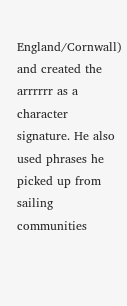England/Cornwall) and created the arrrrrr as a character signature. He also used phrases he picked up from sailing communities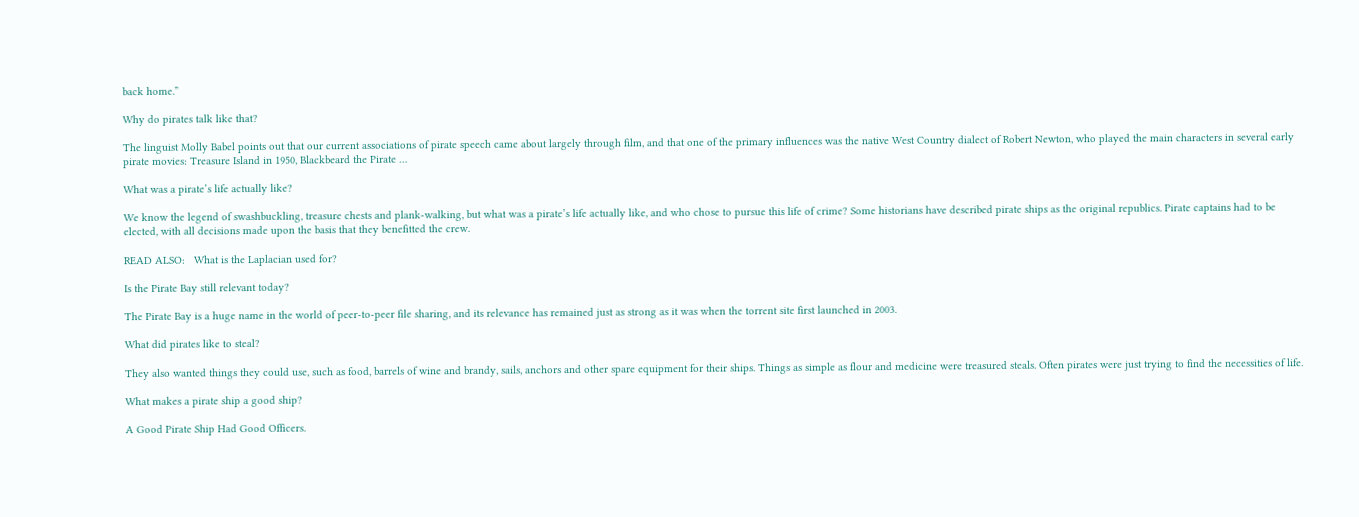back home.”

Why do pirates talk like that?

The linguist Molly Babel points out that our current associations of pirate speech came about largely through film, and that one of the primary influences was the native West Country dialect of Robert Newton, who played the main characters in several early pirate movies: Treasure Island in 1950, Blackbeard the Pirate …

What was a pirate’s life actually like?

We know the legend of swashbuckling, treasure chests and plank-walking, but what was a pirate’s life actually like, and who chose to pursue this life of crime? Some historians have described pirate ships as the original republics. Pirate captains had to be elected, with all decisions made upon the basis that they benefitted the crew.

READ ALSO:   What is the Laplacian used for?

Is the Pirate Bay still relevant today?

The Pirate Bay is a huge name in the world of peer-to-peer file sharing, and its relevance has remained just as strong as it was when the torrent site first launched in 2003.

What did pirates like to steal?

They also wanted things they could use, such as food, barrels of wine and brandy, sails, anchors and other spare equipment for their ships. Things as simple as flour and medicine were treasured steals. Often pirates were just trying to find the necessities of life.

What makes a pirate ship a good ship?

A Good Pirate Ship Had Good Officers.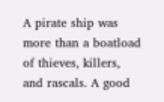A pirate ship was more than a boatload of thieves, killers, and rascals. A good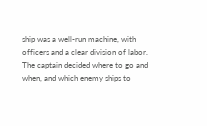ship was a well-run machine, with officers and a clear division of labor. The captain decided where to go and when, and which enemy ships to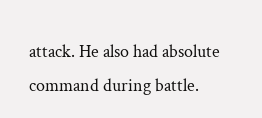attack. He also had absolute command during battle.